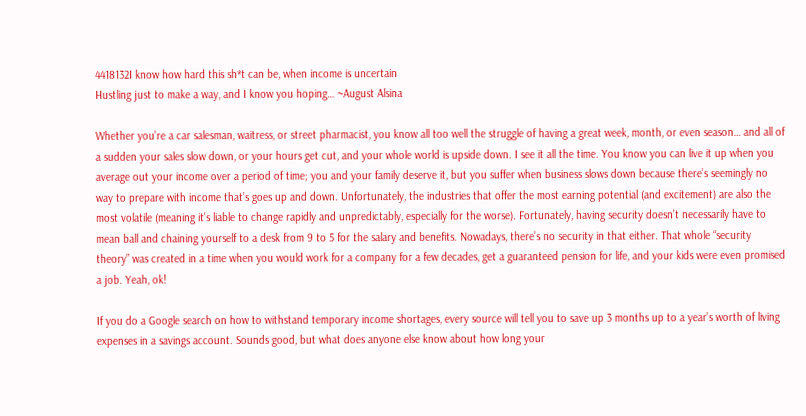4418132I know how hard this sh*t can be, when income is uncertain
Hustling just to make a way, and I know you hoping… ~August Alsina

Whether you’re a car salesman, waitress, or street pharmacist, you know all too well the struggle of having a great week, month, or even season… and all of a sudden your sales slow down, or your hours get cut, and your whole world is upside down. I see it all the time. You know you can live it up when you average out your income over a period of time; you and your family deserve it, but you suffer when business slows down because there’s seemingly no way to prepare with income that’s goes up and down. Unfortunately, the industries that offer the most earning potential (and excitement) are also the most volatile (meaning it’s liable to change rapidly and unpredictably, especially for the worse). Fortunately, having security doesn’t necessarily have to mean ball and chaining yourself to a desk from 9 to 5 for the salary and benefits. Nowadays, there’s no security in that either. That whole “security theory” was created in a time when you would work for a company for a few decades, get a guaranteed pension for life, and your kids were even promised a job. Yeah, ok!

If you do a Google search on how to withstand temporary income shortages, every source will tell you to save up 3 months up to a year’s worth of living expenses in a savings account. Sounds good, but what does anyone else know about how long your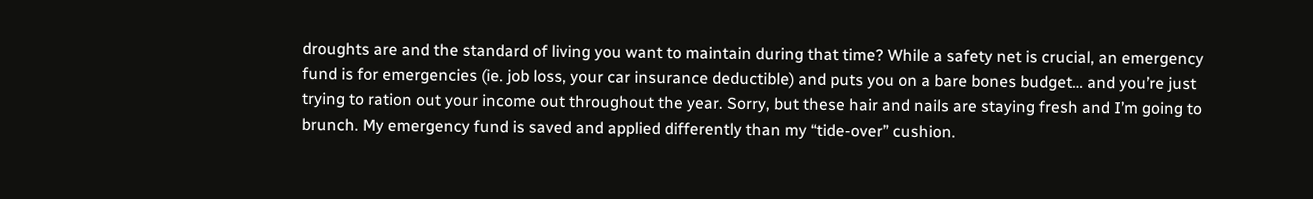droughts are and the standard of living you want to maintain during that time? While a safety net is crucial, an emergency fund is for emergencies (ie. job loss, your car insurance deductible) and puts you on a bare bones budget… and you’re just trying to ration out your income out throughout the year. Sorry, but these hair and nails are staying fresh and I’m going to brunch. My emergency fund is saved and applied differently than my “tide-over” cushion.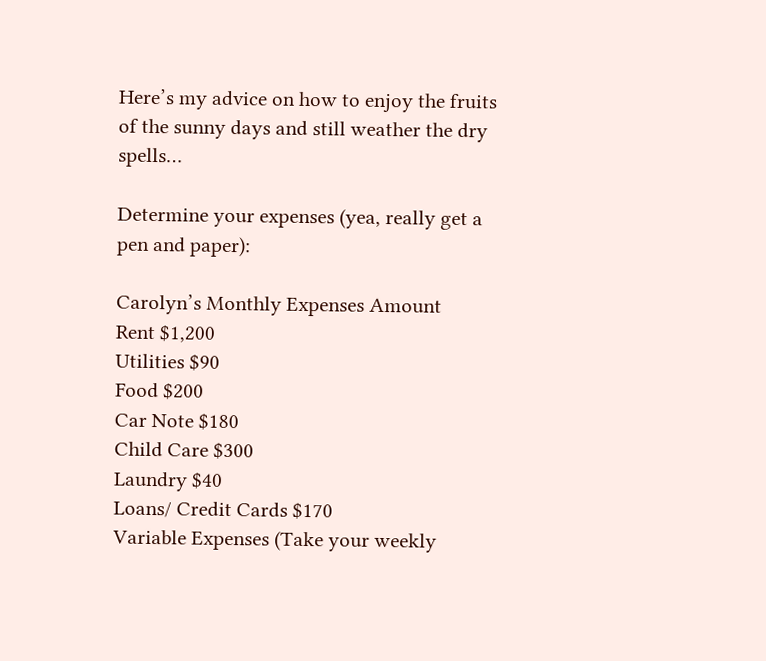Here’s my advice on how to enjoy the fruits of the sunny days and still weather the dry spells…

Determine your expenses (yea, really get a pen and paper):

Carolyn’s Monthly Expenses Amount
Rent $1,200
Utilities $90
Food $200
Car Note $180
Child Care $300
Laundry $40
Loans/ Credit Cards $170
Variable Expenses (Take your weekly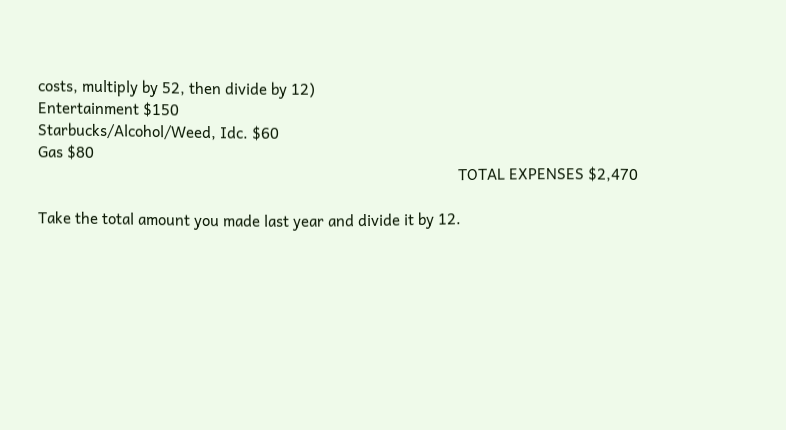costs, multiply by 52, then divide by 12)
Entertainment $150
Starbucks/Alcohol/Weed, Idc. $60
Gas $80
                                                                                                         TOTAL EXPENSES $2,470

Take the total amount you made last year and divide it by 12.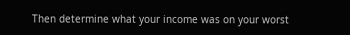Then determine what your income was on your worst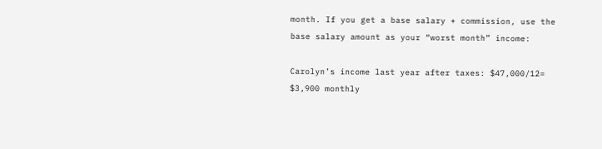month. If you get a base salary + commission, use the base salary amount as your “worst month” income:

Carolyn’s income last year after taxes: $47,000/12= $3,900 monthly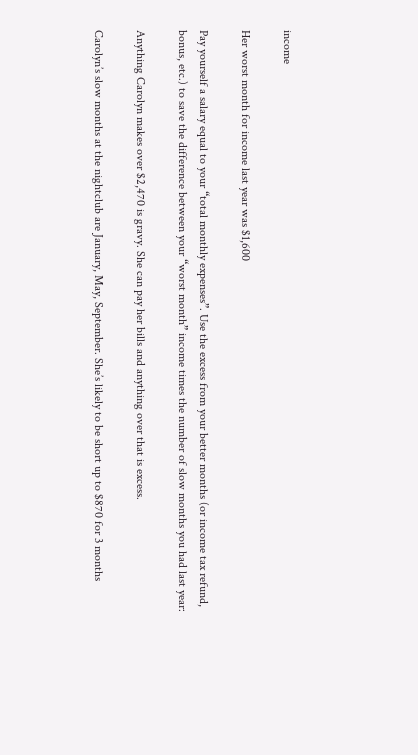income

Her worst month for income last year was $1,600

Pay yourself a salary equal to your “total monthly expenses”. Use the excess from your better months (or income tax refund, bonus, etc.) to save the difference between your “worst month” income times the number of slow months you had last year:

Anything Carolyn makes over $2,470 is gravy. She can pay her bills and anything over that is excess.

Carolyn’s slow months at the nightclub are January, May, September. She’s likely to be short up to $870 for 3 months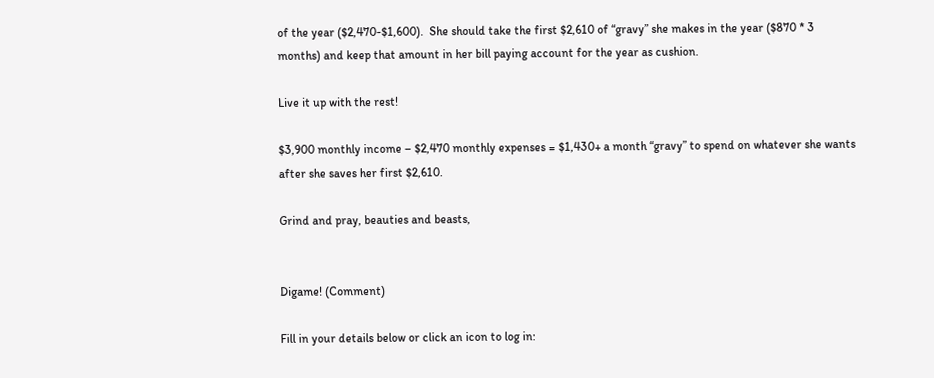of the year ($2,470-$1,600).  She should take the first $2,610 of “gravy” she makes in the year ($870 * 3 months) and keep that amount in her bill paying account for the year as cushion.

Live it up with the rest!

$3,900 monthly income – $2,470 monthly expenses = $1,430+ a month “gravy” to spend on whatever she wants after she saves her first $2,610.

Grind and pray, beauties and beasts,


Digame! (Comment)

Fill in your details below or click an icon to log in: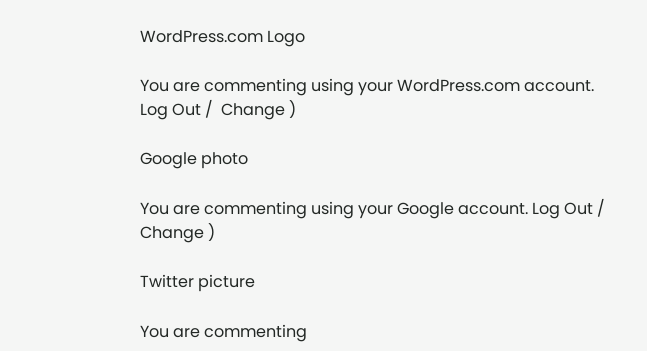WordPress.com Logo

You are commenting using your WordPress.com account. Log Out /  Change )

Google photo

You are commenting using your Google account. Log Out /  Change )

Twitter picture

You are commenting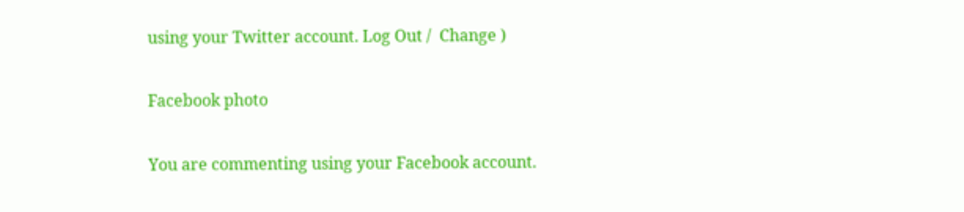using your Twitter account. Log Out /  Change )

Facebook photo

You are commenting using your Facebook account.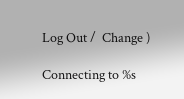Log Out /  Change )

Connecting to %s